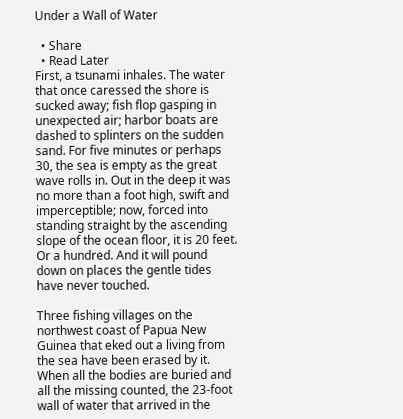Under a Wall of Water

  • Share
  • Read Later
First, a tsunami inhales. The water that once caressed the shore is sucked away; fish flop gasping in unexpected air; harbor boats are dashed to splinters on the sudden sand. For five minutes or perhaps 30, the sea is empty as the great wave rolls in. Out in the deep it was no more than a foot high, swift and imperceptible; now, forced into standing straight by the ascending slope of the ocean floor, it is 20 feet. Or a hundred. And it will pound down on places the gentle tides have never touched.

Three fishing villages on the northwest coast of Papua New Guinea that eked out a living from the sea have been erased by it. When all the bodies are buried and all the missing counted, the 23-foot wall of water that arrived in the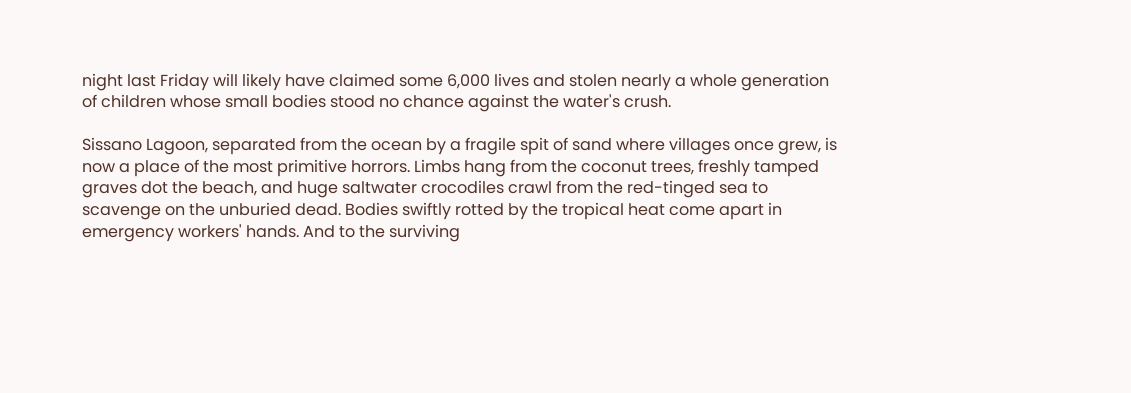night last Friday will likely have claimed some 6,000 lives and stolen nearly a whole generation of children whose small bodies stood no chance against the water's crush.

Sissano Lagoon, separated from the ocean by a fragile spit of sand where villages once grew, is now a place of the most primitive horrors. Limbs hang from the coconut trees, freshly tamped graves dot the beach, and huge saltwater crocodiles crawl from the red-tinged sea to scavenge on the unburied dead. Bodies swiftly rotted by the tropical heat come apart in emergency workers' hands. And to the surviving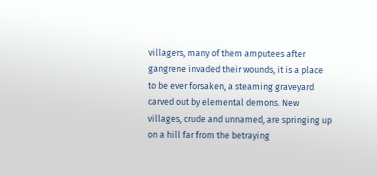villagers, many of them amputees after gangrene invaded their wounds, it is a place to be ever forsaken, a steaming graveyard carved out by elemental demons. New villages, crude and unnamed, are springing up on a hill far from the betraying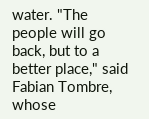water. "The people will go back, but to a better place," said Fabian Tombre, whose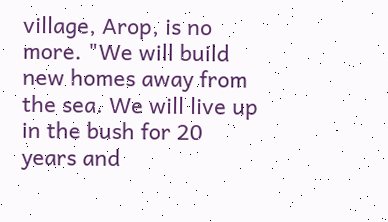village, Arop, is no more. "We will build new homes away from the sea. We will live up in the bush for 20 years and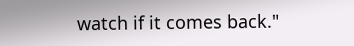watch if it comes back."